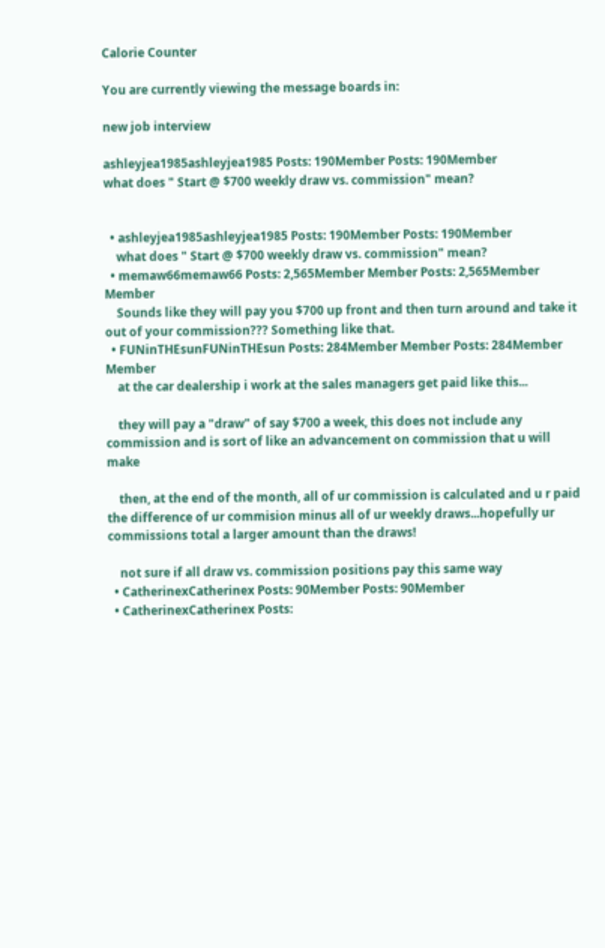Calorie Counter

You are currently viewing the message boards in:

new job interview

ashleyjea1985ashleyjea1985 Posts: 190Member Posts: 190Member
what does " Start @ $700 weekly draw vs. commission" mean?


  • ashleyjea1985ashleyjea1985 Posts: 190Member Posts: 190Member
    what does " Start @ $700 weekly draw vs. commission" mean?
  • memaw66memaw66 Posts: 2,565Member Member Posts: 2,565Member Member
    Sounds like they will pay you $700 up front and then turn around and take it out of your commission??? Something like that.
  • FUNinTHEsunFUNinTHEsun Posts: 284Member Member Posts: 284Member Member
    at the car dealership i work at the sales managers get paid like this...

    they will pay a "draw" of say $700 a week, this does not include any commission and is sort of like an advancement on commission that u will make

    then, at the end of the month, all of ur commission is calculated and u r paid the difference of ur commision minus all of ur weekly draws...hopefully ur commissions total a larger amount than the draws!

    not sure if all draw vs. commission positions pay this same way
  • CatherinexCatherinex Posts: 90Member Posts: 90Member
  • CatherinexCatherinex Posts: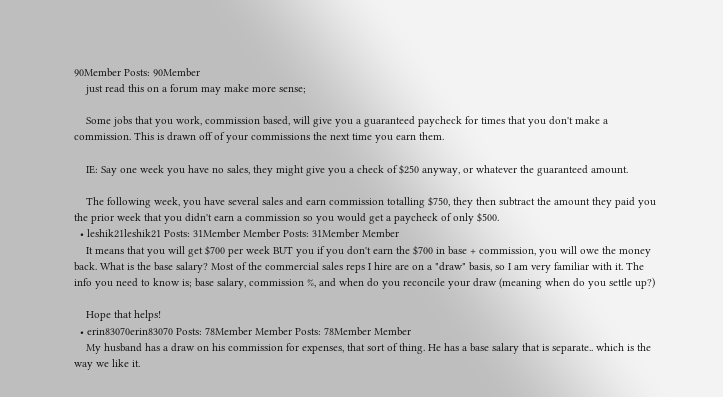90Member Posts: 90Member
    just read this on a forum may make more sense;

    Some jobs that you work, commission based, will give you a guaranteed paycheck for times that you don't make a commission. This is drawn off of your commissions the next time you earn them.

    IE: Say one week you have no sales, they might give you a check of $250 anyway, or whatever the guaranteed amount.

    The following week, you have several sales and earn commission totalling $750, they then subtract the amount they paid you the prior week that you didn't earn a commission so you would get a paycheck of only $500.
  • leshik21leshik21 Posts: 31Member Member Posts: 31Member Member
    It means that you will get $700 per week BUT you if you don't earn the $700 in base + commission, you will owe the money back. What is the base salary? Most of the commercial sales reps I hire are on a "draw" basis, so I am very familiar with it. The info you need to know is; base salary, commission %, and when do you reconcile your draw (meaning when do you settle up?)

    Hope that helps!
  • erin83070erin83070 Posts: 78Member Member Posts: 78Member Member
    My husband has a draw on his commission for expenses, that sort of thing. He has a base salary that is separate.. which is the way we like it.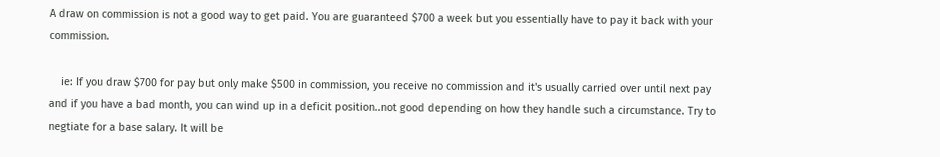A draw on commission is not a good way to get paid. You are guaranteed $700 a week but you essentially have to pay it back with your commission.

    ie: If you draw $700 for pay but only make $500 in commission, you receive no commission and it's usually carried over until next pay and if you have a bad month, you can wind up in a deficit position..not good depending on how they handle such a circumstance. Try to negtiate for a base salary. It will be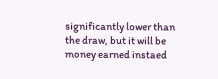significantly lower than the draw, but it will be money earned instaed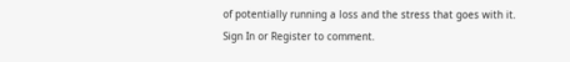of potentially running a loss and the stress that goes with it.
Sign In or Register to comment.